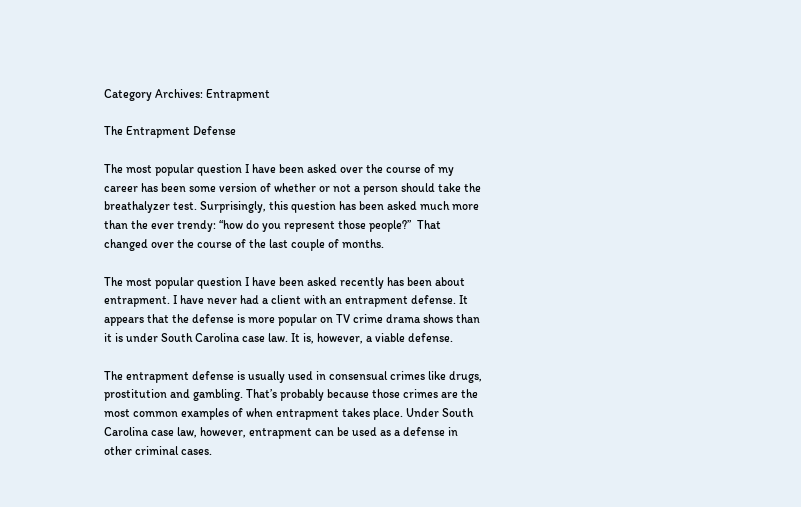Category Archives: Entrapment

The Entrapment Defense

The most popular question I have been asked over the course of my career has been some version of whether or not a person should take the breathalyzer test. Surprisingly, this question has been asked much more than the ever trendy: “how do you represent those people?”  That changed over the course of the last couple of months.

The most popular question I have been asked recently has been about entrapment. I have never had a client with an entrapment defense. It appears that the defense is more popular on TV crime drama shows than it is under South Carolina case law. It is, however, a viable defense.

The entrapment defense is usually used in consensual crimes like drugs, prostitution and gambling. That’s probably because those crimes are the most common examples of when entrapment takes place. Under South Carolina case law, however, entrapment can be used as a defense in other criminal cases.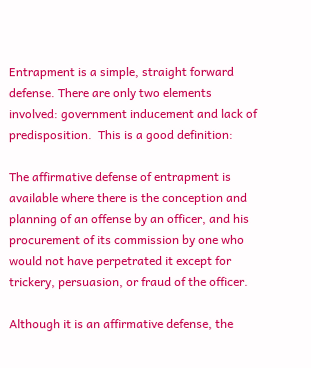Entrapment is a simple, straight forward defense. There are only two elements involved: government inducement and lack of predisposition.  This is a good definition:

The affirmative defense of entrapment is available where there is the conception and planning of an offense by an officer, and his procurement of its commission by one who would not have perpetrated it except for trickery, persuasion, or fraud of the officer.

Although it is an affirmative defense, the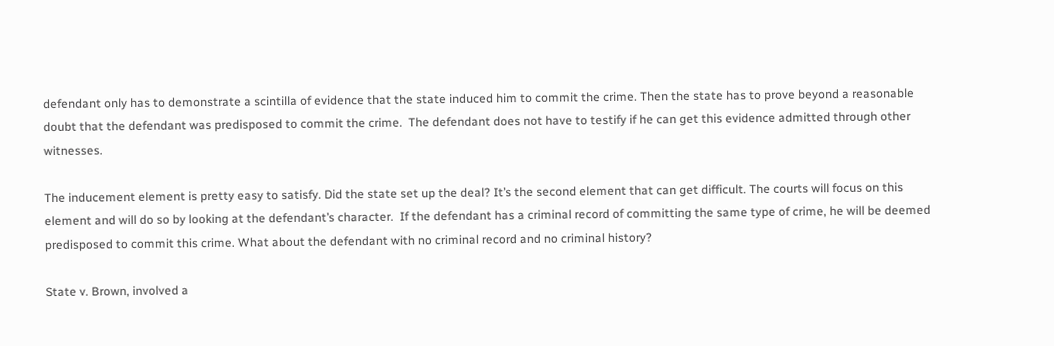defendant only has to demonstrate a scintilla of evidence that the state induced him to commit the crime. Then the state has to prove beyond a reasonable doubt that the defendant was predisposed to commit the crime.  The defendant does not have to testify if he can get this evidence admitted through other witnesses.

The inducement element is pretty easy to satisfy. Did the state set up the deal? It’s the second element that can get difficult. The courts will focus on this element and will do so by looking at the defendant’s character.  If the defendant has a criminal record of committing the same type of crime, he will be deemed predisposed to commit this crime. What about the defendant with no criminal record and no criminal history?

State v. Brown, involved a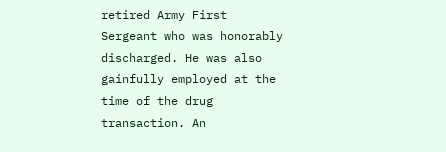retired Army First Sergeant who was honorably discharged. He was also gainfully employed at the time of the drug transaction. An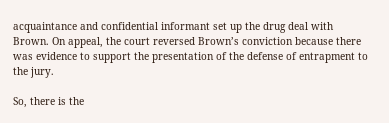acquaintance and confidential informant set up the drug deal with Brown. On appeal, the court reversed Brown’s conviction because there was evidence to support the presentation of the defense of entrapment to the jury.

So, there is the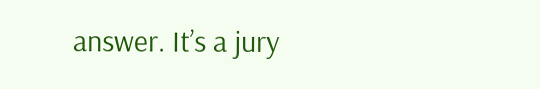answer. It’s a jury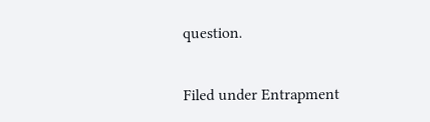question.


Filed under Entrapment